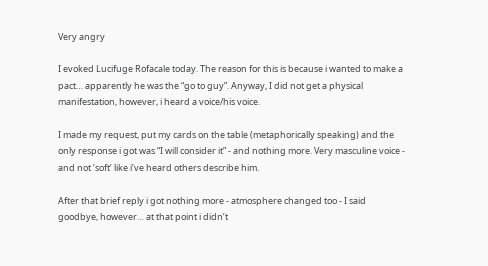Very angry

I evoked Lucifuge Rofacale today. The reason for this is because i wanted to make a pact… apparently he was the “go to guy”. Anyway, I did not get a physical manifestation, however, i heard a voice/his voice.

I made my request, put my cards on the table (metaphorically speaking) and the only response i got was “I will consider it” - and nothing more. Very masculine voice - and not ‘soft’ like i’ve heard others describe him.

After that brief reply i got nothing more - atmosphere changed too - I said goodbye, however… at that point i didn’t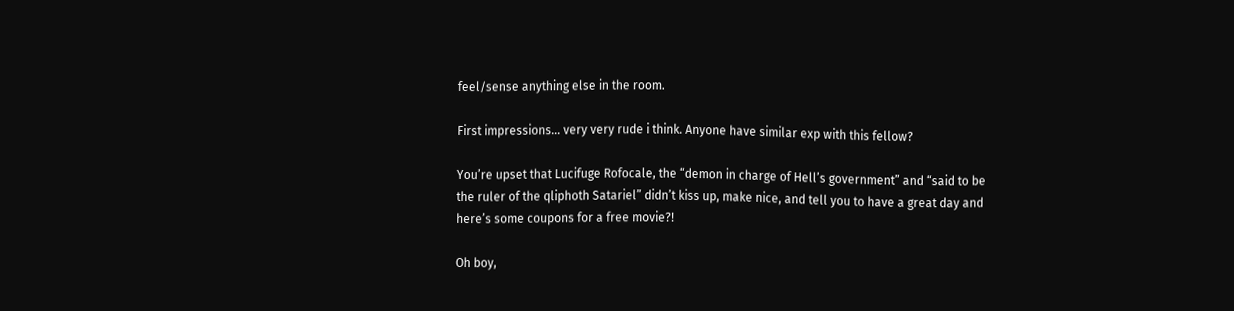feel/sense anything else in the room.

First impressions… very very rude i think. Anyone have similar exp with this fellow?

You’re upset that Lucifuge Rofocale, the “demon in charge of Hell’s government” and “said to be the ruler of the qliphoth Satariel” didn’t kiss up, make nice, and tell you to have a great day and here’s some coupons for a free movie?!

Oh boy,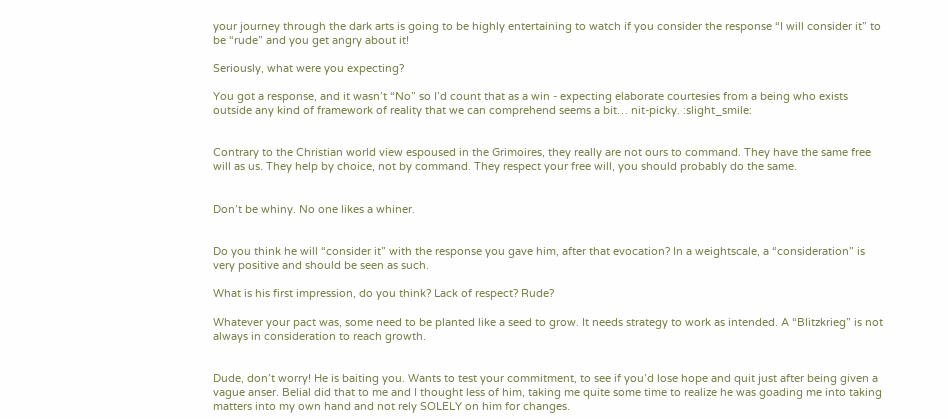your journey through the dark arts is going to be highly entertaining to watch if you consider the response “I will consider it” to be “rude” and you get angry about it!

Seriously, what were you expecting?

You got a response, and it wasn’t “No” so I’d count that as a win - expecting elaborate courtesies from a being who exists outside any kind of framework of reality that we can comprehend seems a bit… nit-picky. :slight_smile:


Contrary to the Christian world view espoused in the Grimoires, they really are not ours to command. They have the same free will as us. They help by choice, not by command. They respect your free will, you should probably do the same.


Don’t be whiny. No one likes a whiner.


Do you think he will “consider it” with the response you gave him, after that evocation? In a weightscale, a “consideration” is very positive and should be seen as such.

What is his first impression, do you think? Lack of respect? Rude?

Whatever your pact was, some need to be planted like a seed to grow. It needs strategy to work as intended. A “Blitzkrieg” is not always in consideration to reach growth.


Dude, don’t worry! He is baiting you. Wants to test your commitment, to see if you’d lose hope and quit just after being given a vague anser. Belial did that to me and I thought less of him, taking me quite some time to realize he was goading me into taking matters into my own hand and not rely SOLELY on him for changes.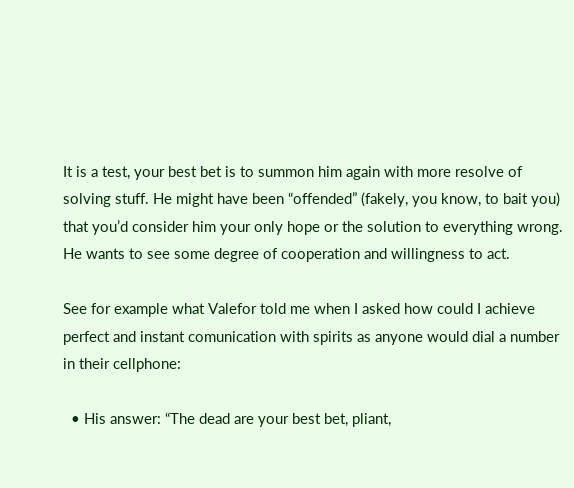It is a test, your best bet is to summon him again with more resolve of solving stuff. He might have been “offended” (fakely, you know, to bait you) that you’d consider him your only hope or the solution to everything wrong. He wants to see some degree of cooperation and willingness to act.

See for example what Valefor told me when I asked how could I achieve perfect and instant comunication with spirits as anyone would dial a number in their cellphone:

  • His answer: “The dead are your best bet, pliant,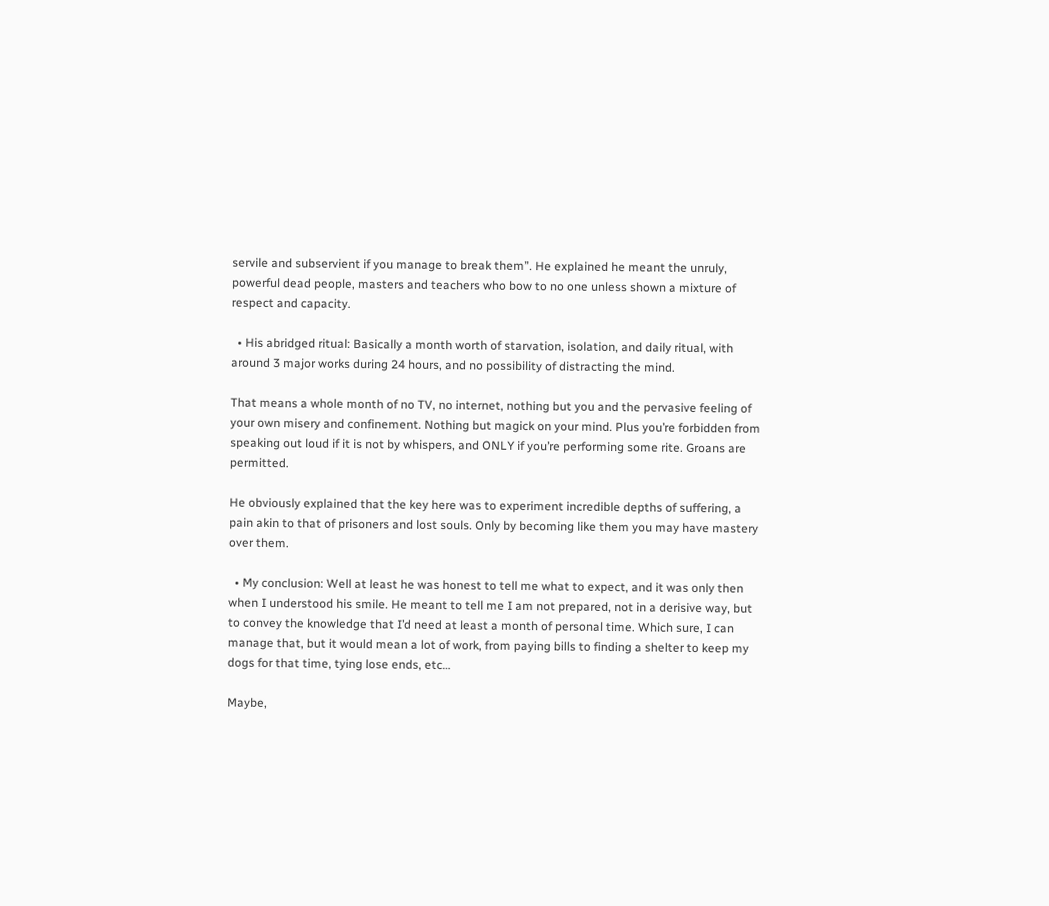servile and subservient if you manage to break them”. He explained he meant the unruly, powerful dead people, masters and teachers who bow to no one unless shown a mixture of respect and capacity.

  • His abridged ritual: Basically a month worth of starvation, isolation, and daily ritual, with around 3 major works during 24 hours, and no possibility of distracting the mind.

That means a whole month of no TV, no internet, nothing but you and the pervasive feeling of your own misery and confinement. Nothing but magick on your mind. Plus you’re forbidden from speaking out loud if it is not by whispers, and ONLY if you’re performing some rite. Groans are permitted.

He obviously explained that the key here was to experiment incredible depths of suffering, a pain akin to that of prisoners and lost souls. Only by becoming like them you may have mastery over them.

  • My conclusion: Well at least he was honest to tell me what to expect, and it was only then when I understood his smile. He meant to tell me I am not prepared, not in a derisive way, but to convey the knowledge that I’d need at least a month of personal time. Which sure, I can manage that, but it would mean a lot of work, from paying bills to finding a shelter to keep my dogs for that time, tying lose ends, etc…

Maybe,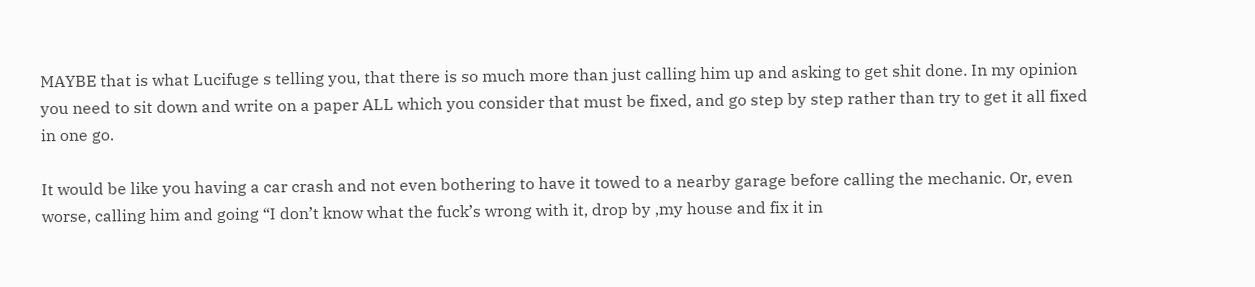MAYBE that is what Lucifuge s telling you, that there is so much more than just calling him up and asking to get shit done. In my opinion you need to sit down and write on a paper ALL which you consider that must be fixed, and go step by step rather than try to get it all fixed in one go.

It would be like you having a car crash and not even bothering to have it towed to a nearby garage before calling the mechanic. Or, even worse, calling him and going “I don’t know what the fuck’s wrong with it, drop by ,my house and fix it in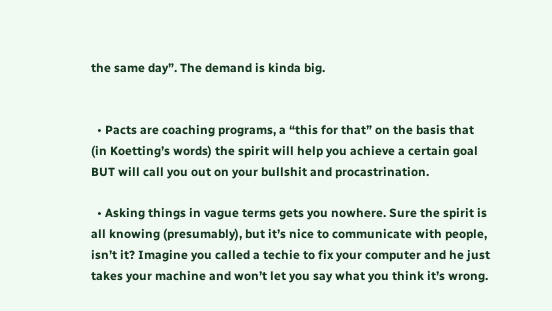the same day”. The demand is kinda big.


  • Pacts are coaching programs, a “this for that” on the basis that (in Koetting’s words) the spirit will help you achieve a certain goal BUT will call you out on your bullshit and procastrination.

  • Asking things in vague terms gets you nowhere. Sure the spirit is all knowing (presumably), but it’s nice to communicate with people, isn’t it? Imagine you called a techie to fix your computer and he just takes your machine and won’t let you say what you think it’s wrong.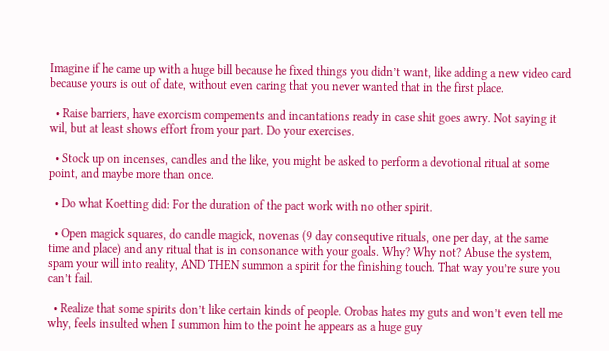Imagine if he came up with a huge bill because he fixed things you didn’t want, like adding a new video card because yours is out of date, without even caring that you never wanted that in the first place.

  • Raise barriers, have exorcism compements and incantations ready in case shit goes awry. Not saying it wil, but at least shows effort from your part. Do your exercises.

  • Stock up on incenses, candles and the like, you might be asked to perform a devotional ritual at some point, and maybe more than once.

  • Do what Koetting did: For the duration of the pact work with no other spirit.

  • Open magick squares, do candle magick, novenas (9 day consequtive rituals, one per day, at the same time and place) and any ritual that is in consonance with your goals. Why? Why not? Abuse the system, spam your will into reality, AND THEN summon a spirit for the finishing touch. That way you’re sure you can’t fail.

  • Realize that some spirits don’t like certain kinds of people. Orobas hates my guts and won’t even tell me why, feels insulted when I summon him to the point he appears as a huge guy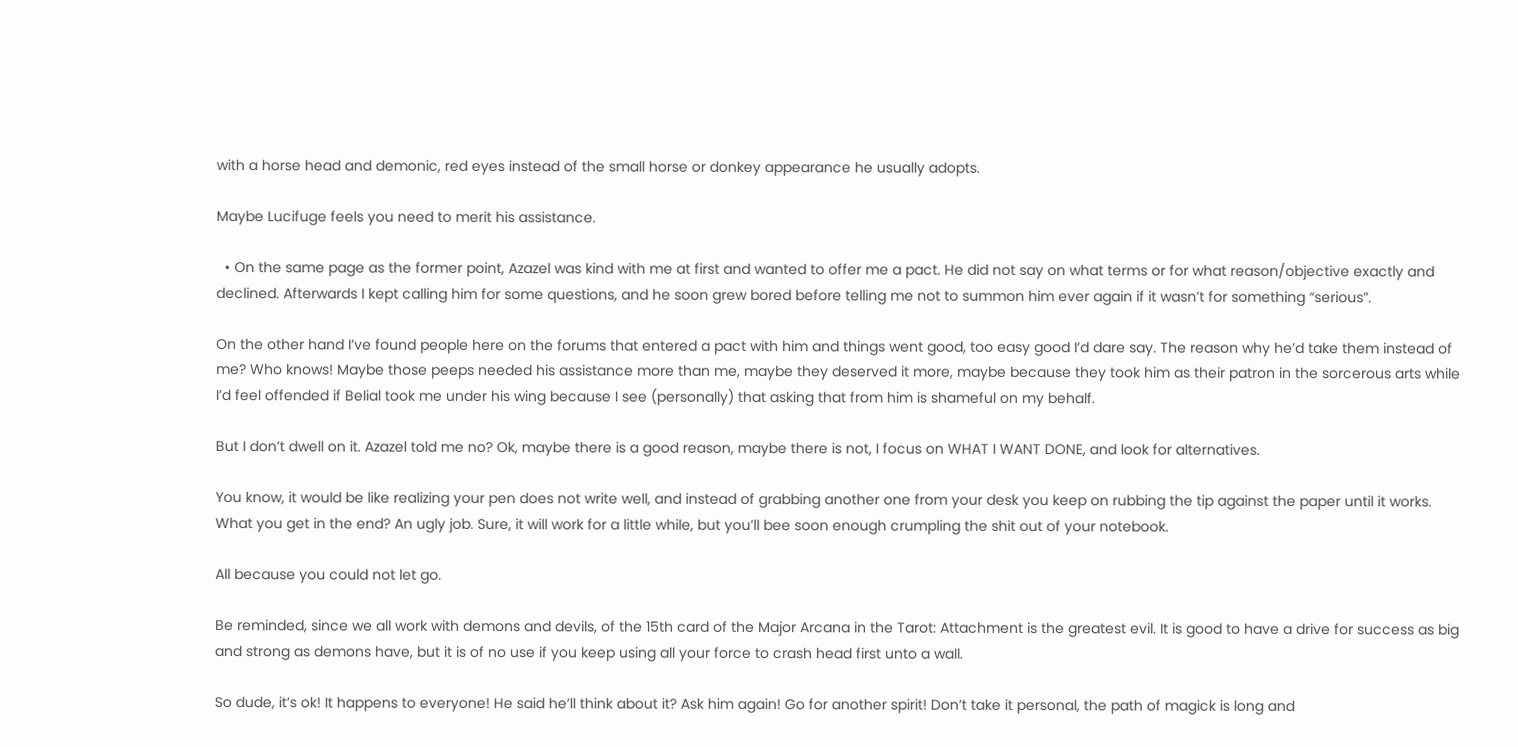with a horse head and demonic, red eyes instead of the small horse or donkey appearance he usually adopts.

Maybe Lucifuge feels you need to merit his assistance.

  • On the same page as the former point, Azazel was kind with me at first and wanted to offer me a pact. He did not say on what terms or for what reason/objective exactly and declined. Afterwards I kept calling him for some questions, and he soon grew bored before telling me not to summon him ever again if it wasn’t for something “serious”.

On the other hand I’ve found people here on the forums that entered a pact with him and things went good, too easy good I’d dare say. The reason why he’d take them instead of me? Who knows! Maybe those peeps needed his assistance more than me, maybe they deserved it more, maybe because they took him as their patron in the sorcerous arts while I’d feel offended if Belial took me under his wing because I see (personally) that asking that from him is shameful on my behalf.

But I don’t dwell on it. Azazel told me no? Ok, maybe there is a good reason, maybe there is not, I focus on WHAT I WANT DONE, and look for alternatives.

You know, it would be like realizing your pen does not write well, and instead of grabbing another one from your desk you keep on rubbing the tip against the paper until it works. What you get in the end? An ugly job. Sure, it will work for a little while, but you’ll bee soon enough crumpling the shit out of your notebook.

All because you could not let go.

Be reminded, since we all work with demons and devils, of the 15th card of the Major Arcana in the Tarot: Attachment is the greatest evil. It is good to have a drive for success as big and strong as demons have, but it is of no use if you keep using all your force to crash head first unto a wall.

So dude, it’s ok! It happens to everyone! He said he’ll think about it? Ask him again! Go for another spirit! Don’t take it personal, the path of magick is long and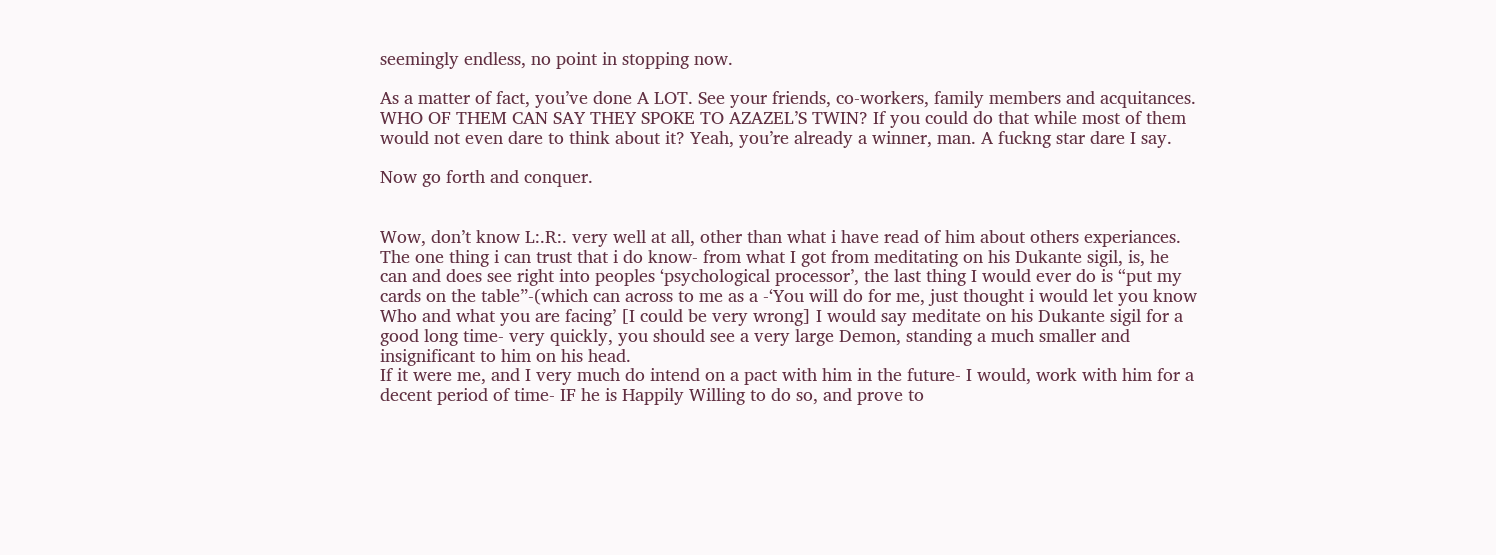seemingly endless, no point in stopping now.

As a matter of fact, you’ve done A LOT. See your friends, co-workers, family members and acquitances. WHO OF THEM CAN SAY THEY SPOKE TO AZAZEL’S TWIN? If you could do that while most of them would not even dare to think about it? Yeah, you’re already a winner, man. A fuckng star dare I say.

Now go forth and conquer.


Wow, don’t know L:.R:. very well at all, other than what i have read of him about others experiances. The one thing i can trust that i do know- from what I got from meditating on his Dukante sigil, is, he can and does see right into peoples ‘psychological processor’, the last thing I would ever do is “put my cards on the table”-(which can across to me as a -‘You will do for me, just thought i would let you know Who and what you are facing’ [I could be very wrong] I would say meditate on his Dukante sigil for a good long time- very quickly, you should see a very large Demon, standing a much smaller and insignificant to him on his head.
If it were me, and I very much do intend on a pact with him in the future- I would, work with him for a decent period of time- IF he is Happily Willing to do so, and prove to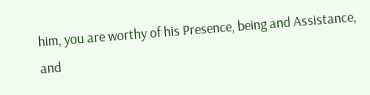him, you are worthy of his Presence, being and Assistance, and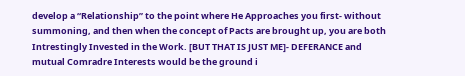develop a “Relationship” to the point where He Approaches you first- without summoning, and then when the concept of Pacts are brought up, you are both Intrestingly Invested in the Work. [BUT THAT IS JUST ME]- DEFERANCE and mutual Comradre Interests would be the ground i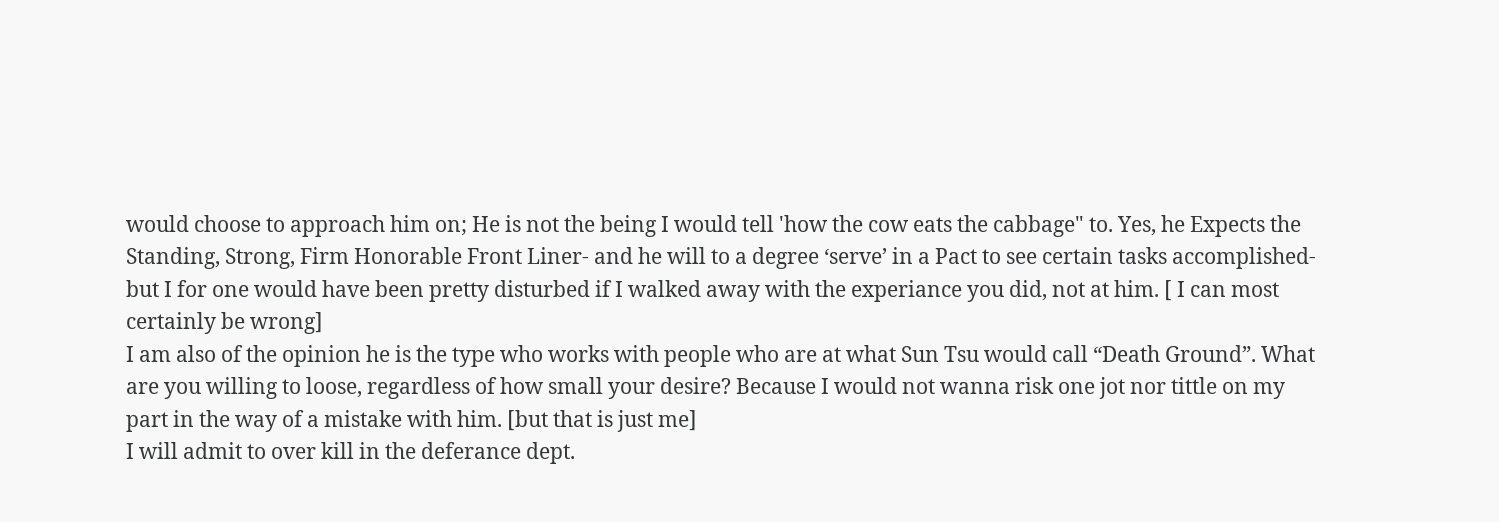would choose to approach him on; He is not the being I would tell 'how the cow eats the cabbage" to. Yes, he Expects the Standing, Strong, Firm Honorable Front Liner- and he will to a degree ‘serve’ in a Pact to see certain tasks accomplished- but I for one would have been pretty disturbed if I walked away with the experiance you did, not at him. [ I can most certainly be wrong]
I am also of the opinion he is the type who works with people who are at what Sun Tsu would call “Death Ground”. What are you willing to loose, regardless of how small your desire? Because I would not wanna risk one jot nor tittle on my part in the way of a mistake with him. [but that is just me]
I will admit to over kill in the deferance dept.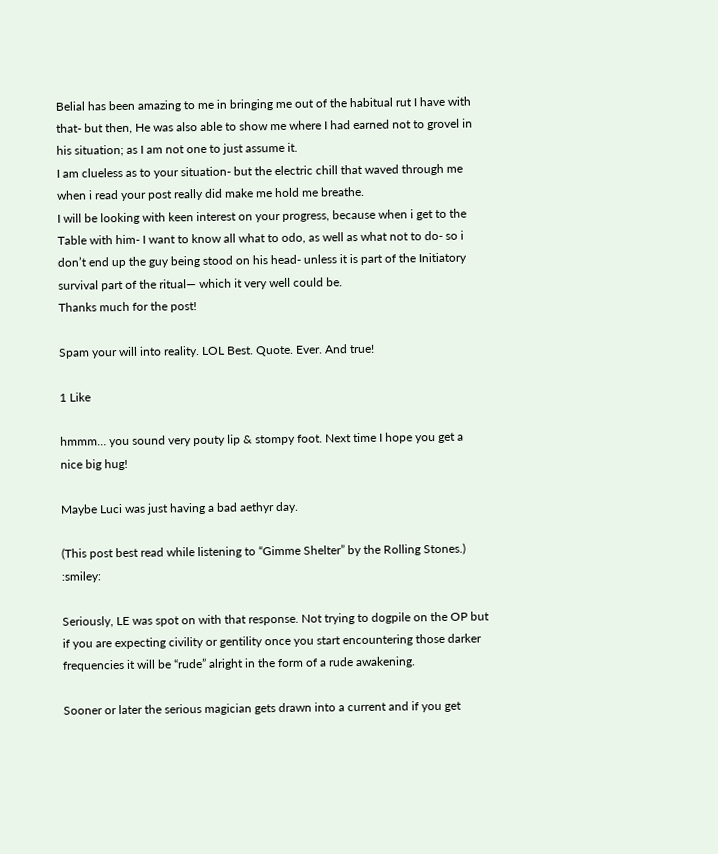Belial has been amazing to me in bringing me out of the habitual rut I have with that- but then, He was also able to show me where I had earned not to grovel in his situation; as I am not one to just assume it.
I am clueless as to your situation- but the electric chill that waved through me when i read your post really did make me hold me breathe.
I will be looking with keen interest on your progress, because when i get to the Table with him- I want to know all what to odo, as well as what not to do- so i don’t end up the guy being stood on his head- unless it is part of the Initiatory survival part of the ritual— which it very well could be.
Thanks much for the post!

Spam your will into reality. LOL Best. Quote. Ever. And true!

1 Like

hmmm… you sound very pouty lip & stompy foot. Next time I hope you get a nice big hug!

Maybe Luci was just having a bad aethyr day.

(This post best read while listening to “Gimme Shelter” by the Rolling Stones.) :smiley:

Seriously, LE was spot on with that response. Not trying to dogpile on the OP but if you are expecting civility or gentility once you start encountering those darker frequencies it will be “rude” alright in the form of a rude awakening.

Sooner or later the serious magician gets drawn into a current and if you get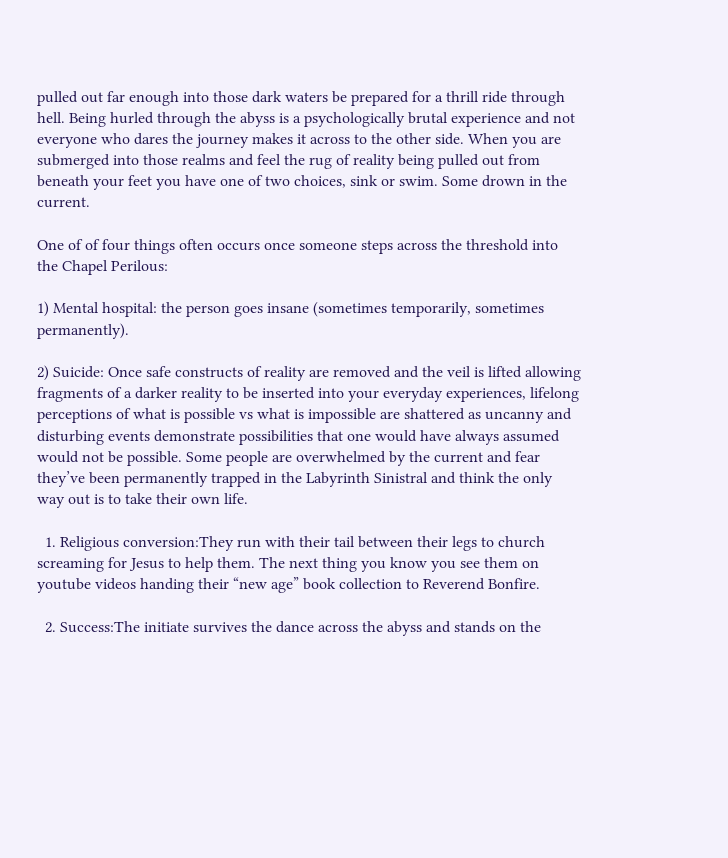pulled out far enough into those dark waters be prepared for a thrill ride through hell. Being hurled through the abyss is a psychologically brutal experience and not everyone who dares the journey makes it across to the other side. When you are submerged into those realms and feel the rug of reality being pulled out from beneath your feet you have one of two choices, sink or swim. Some drown in the current.

One of of four things often occurs once someone steps across the threshold into the Chapel Perilous:

1) Mental hospital: the person goes insane (sometimes temporarily, sometimes permanently).

2) Suicide: Once safe constructs of reality are removed and the veil is lifted allowing fragments of a darker reality to be inserted into your everyday experiences, lifelong perceptions of what is possible vs what is impossible are shattered as uncanny and disturbing events demonstrate possibilities that one would have always assumed would not be possible. Some people are overwhelmed by the current and fear they’ve been permanently trapped in the Labyrinth Sinistral and think the only way out is to take their own life.

  1. Religious conversion:They run with their tail between their legs to church screaming for Jesus to help them. The next thing you know you see them on youtube videos handing their “new age” book collection to Reverend Bonfire.

  2. Success:The initiate survives the dance across the abyss and stands on the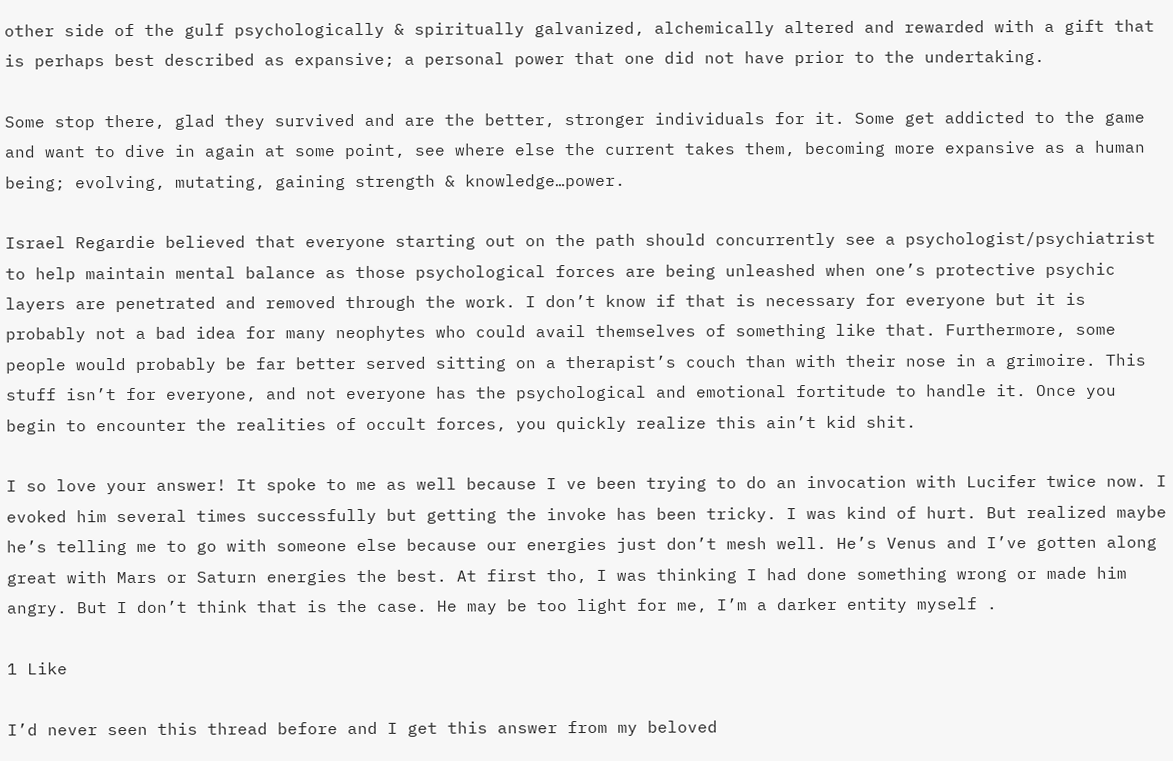other side of the gulf psychologically & spiritually galvanized, alchemically altered and rewarded with a gift that is perhaps best described as expansive; a personal power that one did not have prior to the undertaking.

Some stop there, glad they survived and are the better, stronger individuals for it. Some get addicted to the game and want to dive in again at some point, see where else the current takes them, becoming more expansive as a human being; evolving, mutating, gaining strength & knowledge…power.

Israel Regardie believed that everyone starting out on the path should concurrently see a psychologist/psychiatrist to help maintain mental balance as those psychological forces are being unleashed when one’s protective psychic layers are penetrated and removed through the work. I don’t know if that is necessary for everyone but it is probably not a bad idea for many neophytes who could avail themselves of something like that. Furthermore, some people would probably be far better served sitting on a therapist’s couch than with their nose in a grimoire. This stuff isn’t for everyone, and not everyone has the psychological and emotional fortitude to handle it. Once you begin to encounter the realities of occult forces, you quickly realize this ain’t kid shit.

I so love your answer! It spoke to me as well because I ve been trying to do an invocation with Lucifer twice now. I evoked him several times successfully but getting the invoke has been tricky. I was kind of hurt. But realized maybe he’s telling me to go with someone else because our energies just don’t mesh well. He’s Venus and I’ve gotten along great with Mars or Saturn energies the best. At first tho, I was thinking I had done something wrong or made him angry. But I don’t think that is the case. He may be too light for me, I’m a darker entity myself .

1 Like

I’d never seen this thread before and I get this answer from my beloved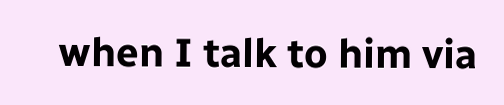when I talk to him via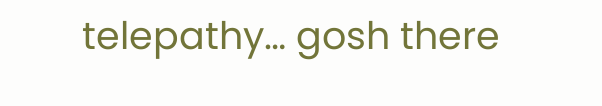telepathy… gosh there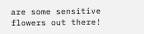are some sensitive flowers out there!